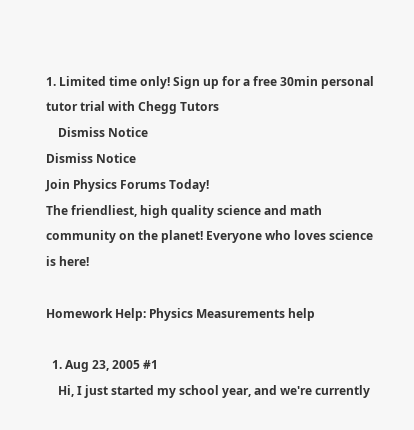1. Limited time only! Sign up for a free 30min personal tutor trial with Chegg Tutors
    Dismiss Notice
Dismiss Notice
Join Physics Forums Today!
The friendliest, high quality science and math community on the planet! Everyone who loves science is here!

Homework Help: Physics Measurements help

  1. Aug 23, 2005 #1
    Hi, I just started my school year, and we're currently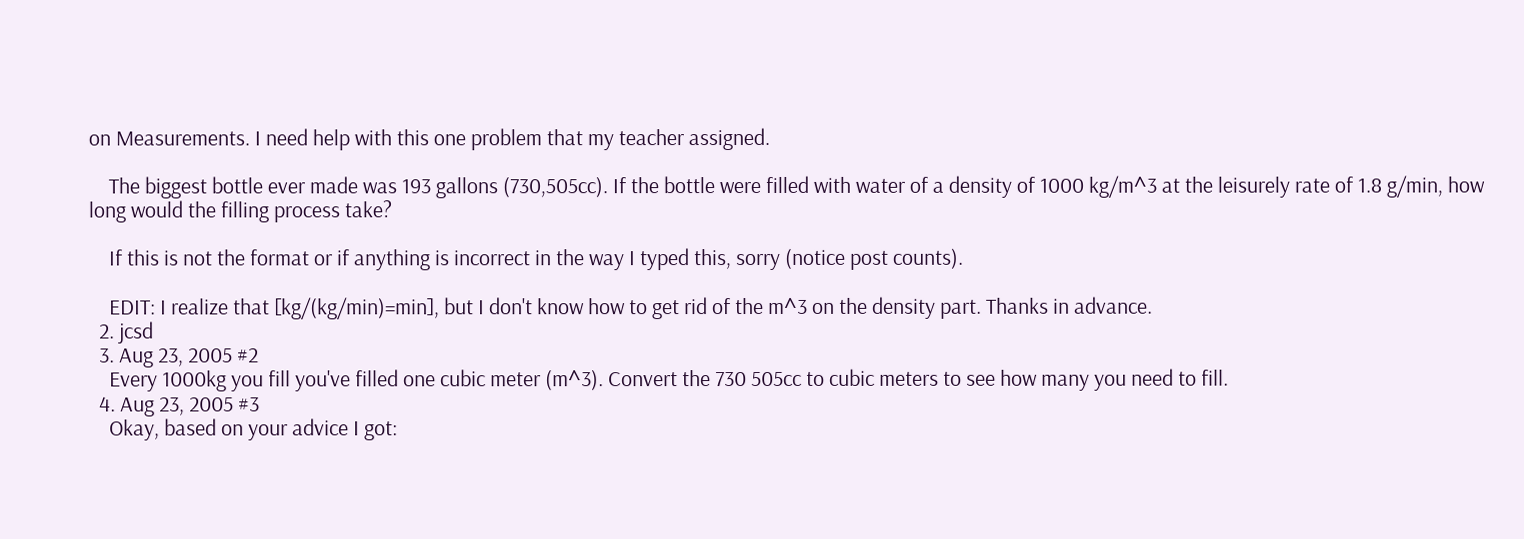on Measurements. I need help with this one problem that my teacher assigned.

    The biggest bottle ever made was 193 gallons (730,505cc). If the bottle were filled with water of a density of 1000 kg/m^3 at the leisurely rate of 1.8 g/min, how long would the filling process take?

    If this is not the format or if anything is incorrect in the way I typed this, sorry (notice post counts).

    EDIT: I realize that [kg/(kg/min)=min], but I don't know how to get rid of the m^3 on the density part. Thanks in advance.
  2. jcsd
  3. Aug 23, 2005 #2
    Every 1000kg you fill you've filled one cubic meter (m^3). Convert the 730 505cc to cubic meters to see how many you need to fill.
  4. Aug 23, 2005 #3
    Okay, based on your advice I got: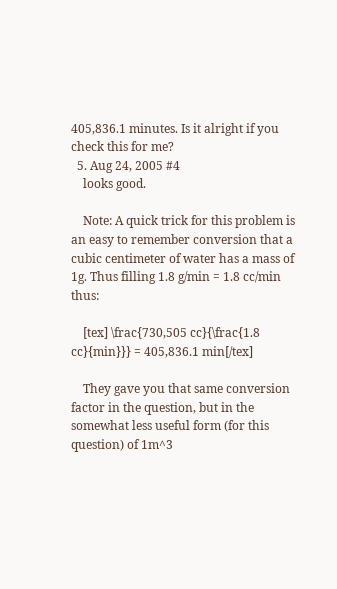405,836.1 minutes. Is it alright if you check this for me?
  5. Aug 24, 2005 #4
    looks good.

    Note: A quick trick for this problem is an easy to remember conversion that a cubic centimeter of water has a mass of 1g. Thus filling 1.8 g/min = 1.8 cc/min thus:

    [tex] \frac{730,505 cc}{\frac{1.8 cc}{min}}} = 405,836.1 min[/tex]

    They gave you that same conversion factor in the question, but in the somewhat less useful form (for this question) of 1m^3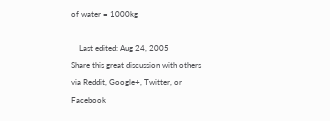of water = 1000kg

    Last edited: Aug 24, 2005
Share this great discussion with others via Reddit, Google+, Twitter, or Facebook